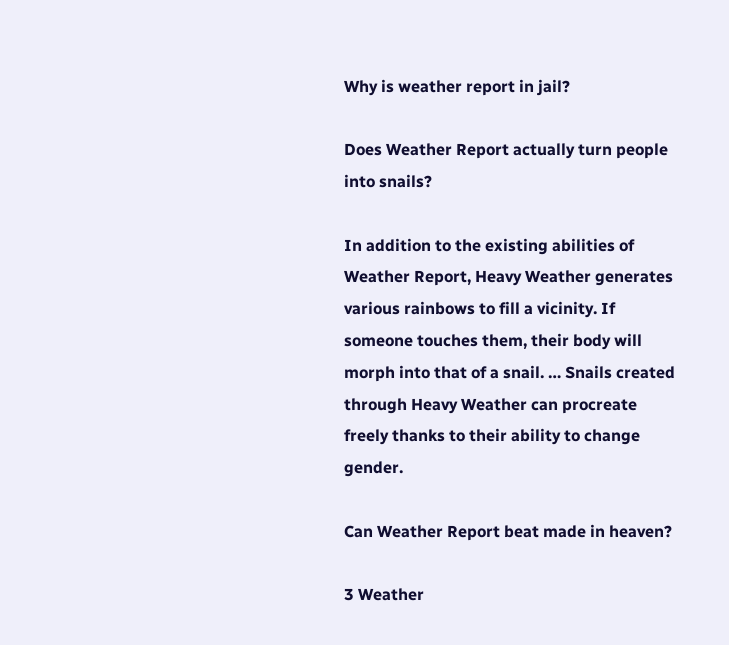Why is weather report in jail?

Does Weather Report actually turn people into snails?

In addition to the existing abilities of Weather Report, Heavy Weather generates various rainbows to fill a vicinity. If someone touches them, their body will morph into that of a snail. … Snails created through Heavy Weather can procreate freely thanks to their ability to change gender.

Can Weather Report beat made in heaven?

3 Weather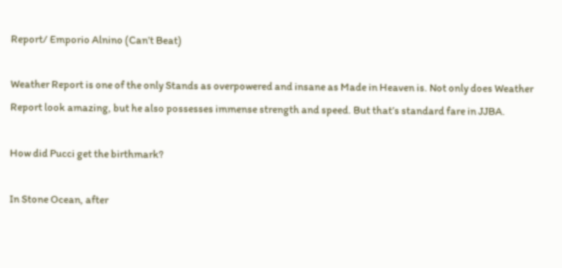Report/ Emporio Alnino (Can’t Beat)

Weather Report is one of the only Stands as overpowered and insane as Made in Heaven is. Not only does Weather Report look amazing, but he also possesses immense strength and speed. But that’s standard fare in JJBA.

How did Pucci get the birthmark?

In Stone Ocean, after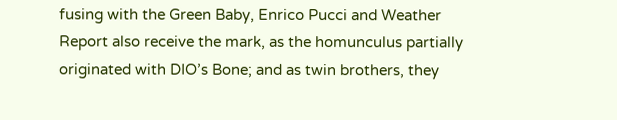fusing with the Green Baby, Enrico Pucci and Weather Report also receive the mark, as the homunculus partially originated with DIO’s Bone; and as twin brothers, they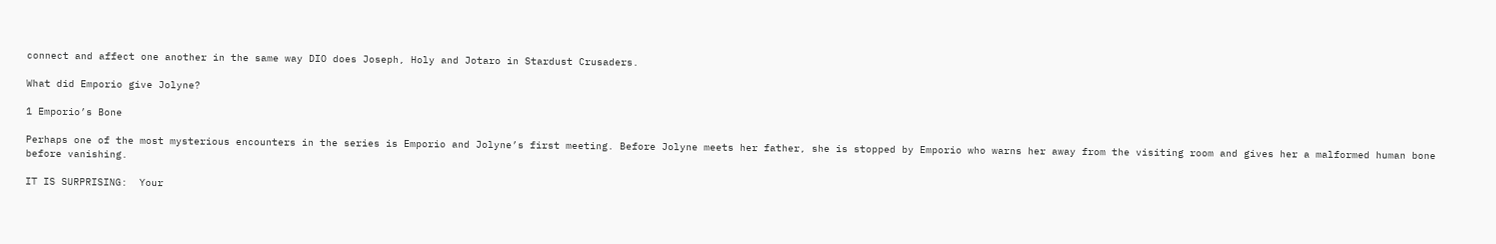connect and affect one another in the same way DIO does Joseph, Holy and Jotaro in Stardust Crusaders.

What did Emporio give Jolyne?

1 Emporio’s Bone

Perhaps one of the most mysterious encounters in the series is Emporio and Jolyne’s first meeting. Before Jolyne meets her father, she is stopped by Emporio who warns her away from the visiting room and gives her a malformed human bone before vanishing.

IT IS SURPRISING:  Your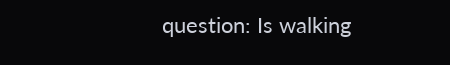question: Is walking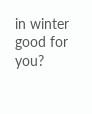in winter good for you?